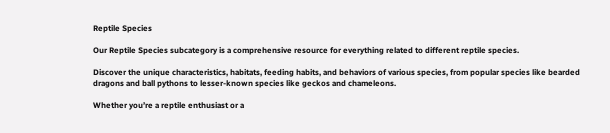Reptile Species

Our Reptile Species subcategory is a comprehensive resource for everything related to different reptile species.

Discover the unique characteristics, habitats, feeding habits, and behaviors of various species, from popular species like bearded dragons and ball pythons to lesser-known species like geckos and chameleons.

Whether you’re a reptile enthusiast or a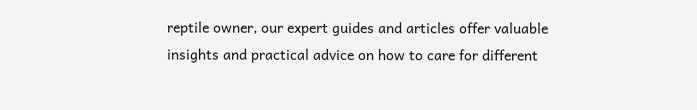reptile owner, our expert guides and articles offer valuable insights and practical advice on how to care for different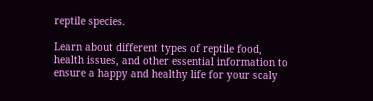reptile species.

Learn about different types of reptile food, health issues, and other essential information to ensure a happy and healthy life for your scaly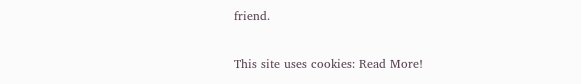friend.

This site uses cookies: Read More!